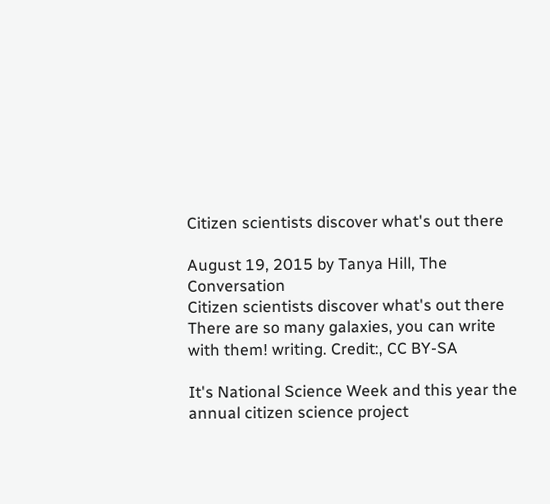Citizen scientists discover what's out there

August 19, 2015 by Tanya Hill, The Conversation
Citizen scientists discover what's out there
There are so many galaxies, you can write with them! writing. Credit:, CC BY-SA

It's National Science Week and this year the annual citizen science project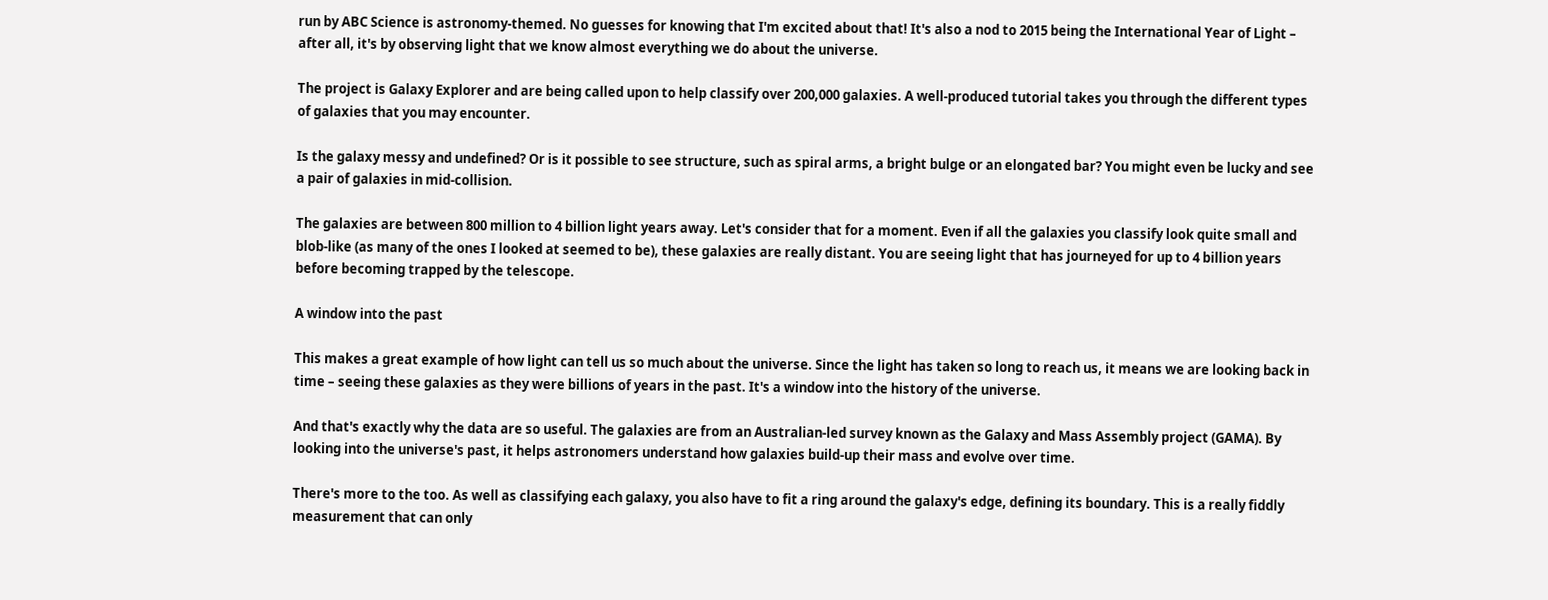run by ABC Science is astronomy-themed. No guesses for knowing that I'm excited about that! It's also a nod to 2015 being the International Year of Light – after all, it's by observing light that we know almost everything we do about the universe.

The project is Galaxy Explorer and are being called upon to help classify over 200,000 galaxies. A well-produced tutorial takes you through the different types of galaxies that you may encounter.

Is the galaxy messy and undefined? Or is it possible to see structure, such as spiral arms, a bright bulge or an elongated bar? You might even be lucky and see a pair of galaxies in mid-collision.

The galaxies are between 800 million to 4 billion light years away. Let's consider that for a moment. Even if all the galaxies you classify look quite small and blob-like (as many of the ones I looked at seemed to be), these galaxies are really distant. You are seeing light that has journeyed for up to 4 billion years before becoming trapped by the telescope.

A window into the past

This makes a great example of how light can tell us so much about the universe. Since the light has taken so long to reach us, it means we are looking back in time – seeing these galaxies as they were billions of years in the past. It's a window into the history of the universe.

And that's exactly why the data are so useful. The galaxies are from an Australian-led survey known as the Galaxy and Mass Assembly project (GAMA). By looking into the universe's past, it helps astronomers understand how galaxies build-up their mass and evolve over time.

There's more to the too. As well as classifying each galaxy, you also have to fit a ring around the galaxy's edge, defining its boundary. This is a really fiddly measurement that can only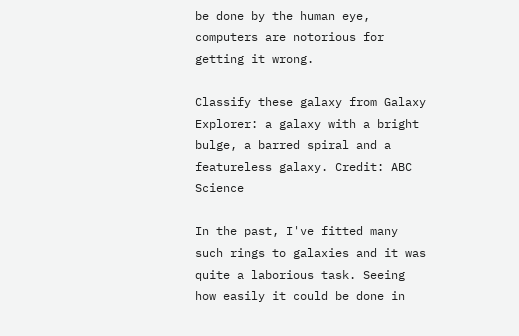be done by the human eye, computers are notorious for getting it wrong.

Classify these galaxy from Galaxy Explorer: a galaxy with a bright bulge, a barred spiral and a featureless galaxy. Credit: ABC Science

In the past, I've fitted many such rings to galaxies and it was quite a laborious task. Seeing how easily it could be done in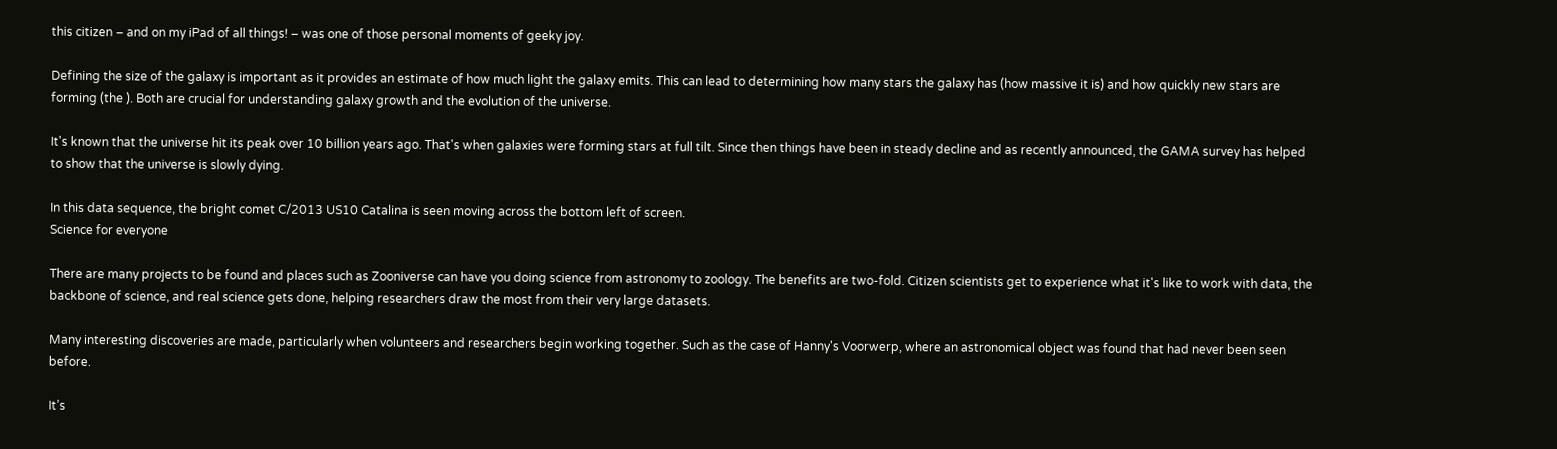this citizen – and on my iPad of all things! – was one of those personal moments of geeky joy.

Defining the size of the galaxy is important as it provides an estimate of how much light the galaxy emits. This can lead to determining how many stars the galaxy has (how massive it is) and how quickly new stars are forming (the ). Both are crucial for understanding galaxy growth and the evolution of the universe.

It's known that the universe hit its peak over 10 billion years ago. That's when galaxies were forming stars at full tilt. Since then things have been in steady decline and as recently announced, the GAMA survey has helped to show that the universe is slowly dying.

In this data sequence, the bright comet C/2013 US10 Catalina is seen moving across the bottom left of screen.
Science for everyone

There are many projects to be found and places such as Zooniverse can have you doing science from astronomy to zoology. The benefits are two-fold. Citizen scientists get to experience what it's like to work with data, the backbone of science, and real science gets done, helping researchers draw the most from their very large datasets.

Many interesting discoveries are made, particularly when volunteers and researchers begin working together. Such as the case of Hanny's Voorwerp, where an astronomical object was found that had never been seen before.

It’s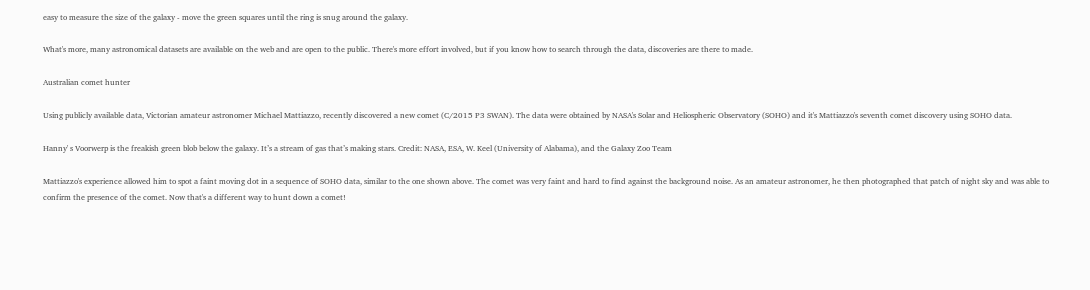easy to measure the size of the galaxy - move the green squares until the ring is snug around the galaxy.

What's more, many astronomical datasets are available on the web and are open to the public. There's more effort involved, but if you know how to search through the data, discoveries are there to made.

Australian comet hunter

Using publicly available data, Victorian amateur astronomer Michael Mattiazzo, recently discovered a new comet (C/2015 P3 SWAN). The data were obtained by NASA's Solar and Heliospheric Observatory (SOHO) and it's Mattiazzo's seventh comet discovery using SOHO data.

Hanny' s Voorwerp is the freakish green blob below the galaxy. It’s a stream of gas that’s making stars. Credit: NASA, ESA, W. Keel (University of Alabama), and the Galaxy Zoo Team

Mattiazzo's experience allowed him to spot a faint moving dot in a sequence of SOHO data, similar to the one shown above. The comet was very faint and hard to find against the background noise. As an amateur astronomer, he then photographed that patch of night sky and was able to confirm the presence of the comet. Now that's a different way to hunt down a comet!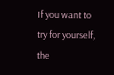If you want to try for yourself, the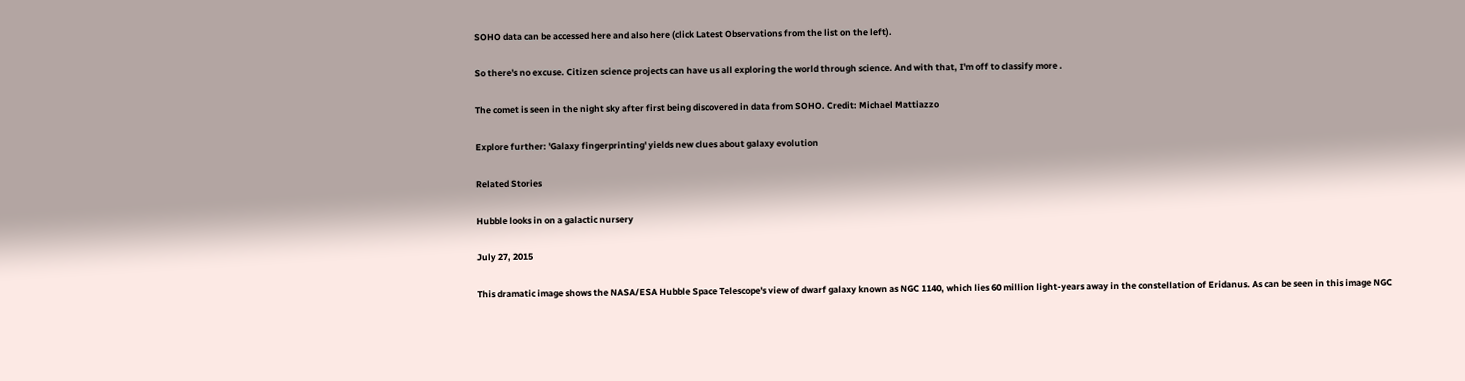SOHO data can be accessed here and also here (click Latest Observations from the list on the left).

So there's no excuse. Citizen science projects can have us all exploring the world through science. And with that, I'm off to classify more .

The comet is seen in the night sky after first being discovered in data from SOHO. Credit: Michael Mattiazzo

Explore further: 'Galaxy fingerprinting' yields new clues about galaxy evolution

Related Stories

Hubble looks in on a galactic nursery

July 27, 2015

This dramatic image shows the NASA/ESA Hubble Space Telescope's view of dwarf galaxy known as NGC 1140, which lies 60 million light-years away in the constellation of Eridanus. As can be seen in this image NGC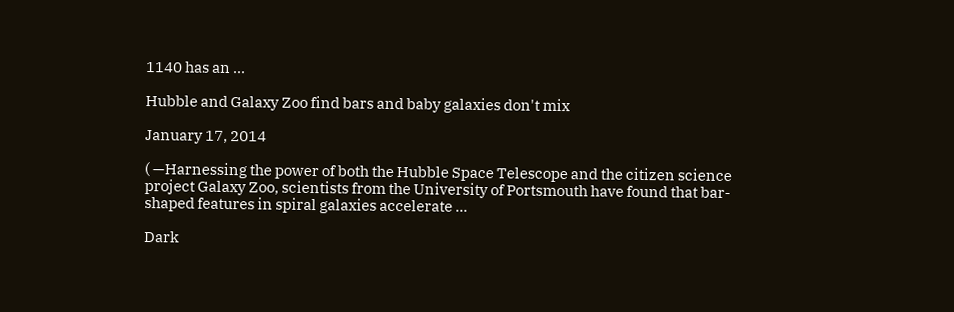1140 has an ...

Hubble and Galaxy Zoo find bars and baby galaxies don't mix

January 17, 2014

( —Harnessing the power of both the Hubble Space Telescope and the citizen science project Galaxy Zoo, scientists from the University of Portsmouth have found that bar-shaped features in spiral galaxies accelerate ...

Dark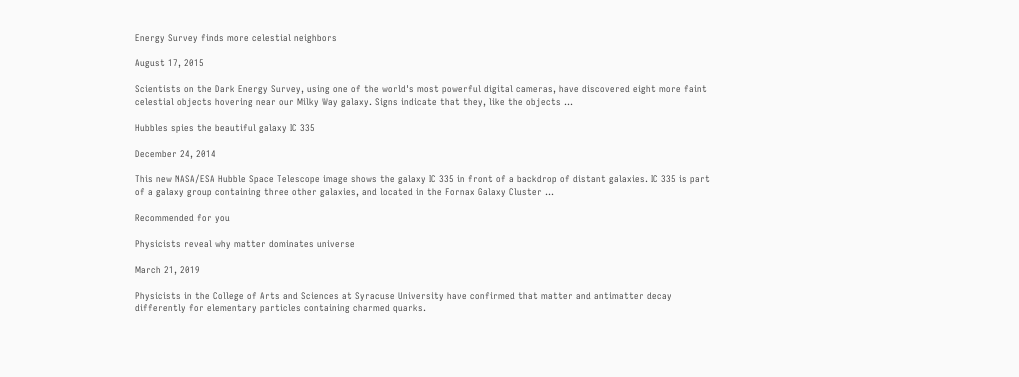Energy Survey finds more celestial neighbors

August 17, 2015

Scientists on the Dark Energy Survey, using one of the world's most powerful digital cameras, have discovered eight more faint celestial objects hovering near our Milky Way galaxy. Signs indicate that they, like the objects ...

Hubbles spies the beautiful galaxy IC 335

December 24, 2014

This new NASA/ESA Hubble Space Telescope image shows the galaxy IC 335 in front of a backdrop of distant galaxies. IC 335 is part of a galaxy group containing three other galaxies, and located in the Fornax Galaxy Cluster ...

Recommended for you

Physicists reveal why matter dominates universe

March 21, 2019

Physicists in the College of Arts and Sciences at Syracuse University have confirmed that matter and antimatter decay differently for elementary particles containing charmed quarks.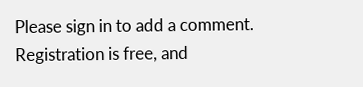Please sign in to add a comment. Registration is free, and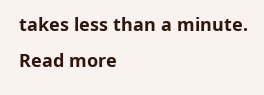takes less than a minute. Read more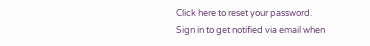Click here to reset your password.
Sign in to get notified via email when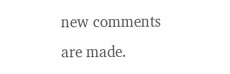new comments are made.